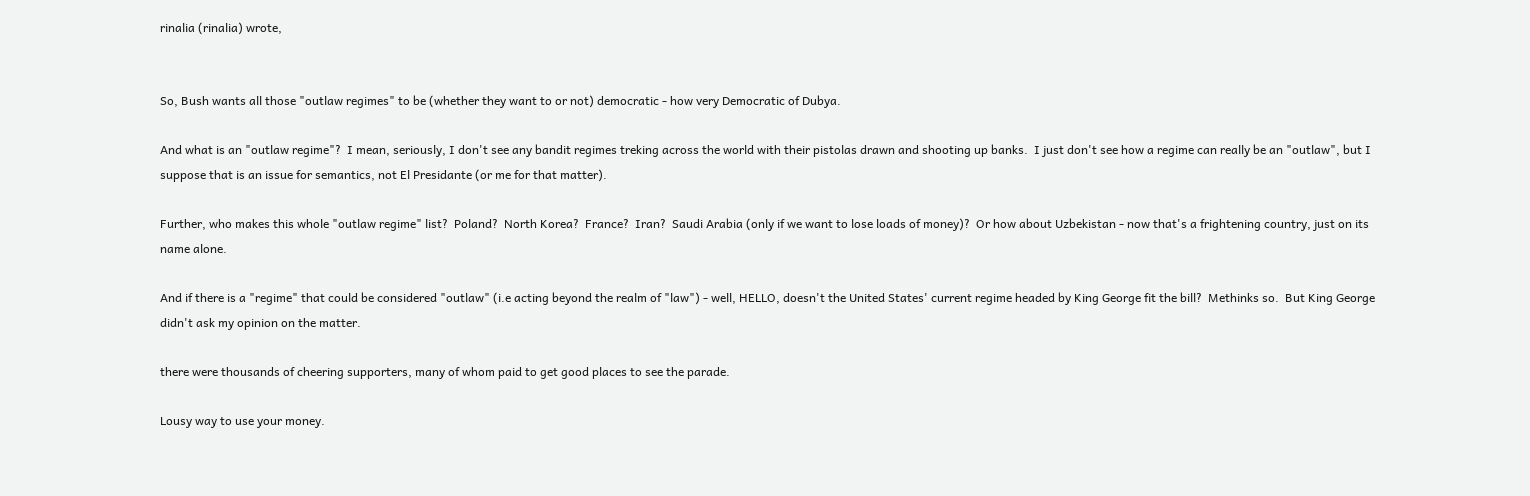rinalia (rinalia) wrote,


So, Bush wants all those "outlaw regimes" to be (whether they want to or not) democratic - how very Democratic of Dubya.

And what is an "outlaw regime"?  I mean, seriously, I don't see any bandit regimes treking across the world with their pistolas drawn and shooting up banks.  I just don't see how a regime can really be an "outlaw", but I suppose that is an issue for semantics, not El Presidante (or me for that matter).

Further, who makes this whole "outlaw regime" list?  Poland?  North Korea?  France?  Iran?  Saudi Arabia (only if we want to lose loads of money)?  Or how about Uzbekistan - now that's a frightening country, just on its name alone.

And if there is a "regime" that could be considered "outlaw" (i.e acting beyond the realm of "law") - well, HELLO, doesn't the United States' current regime headed by King George fit the bill?  Methinks so.  But King George didn't ask my opinion on the matter.

there were thousands of cheering supporters, many of whom paid to get good places to see the parade.

Lousy way to use your money.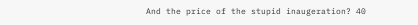And the price of the stupid inaugeration? 40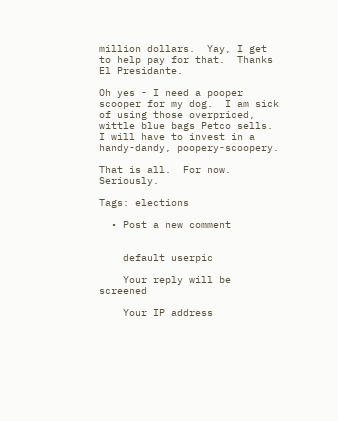million dollars.  Yay, I get to help pay for that.  Thanks El Presidante.

Oh yes - I need a pooper scooper for my dog.  I am sick of using those overpriced, wittle blue bags Petco sells.  I will have to invest in a handy-dandy, poopery-scoopery.

That is all.  For now.  Seriously.

Tags: elections

  • Post a new comment


    default userpic

    Your reply will be screened

    Your IP address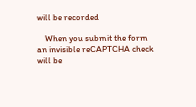will be recorded

    When you submit the form an invisible reCAPTCHA check will be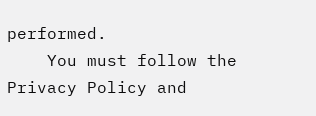performed.
    You must follow the Privacy Policy and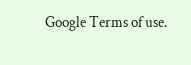Google Terms of use.